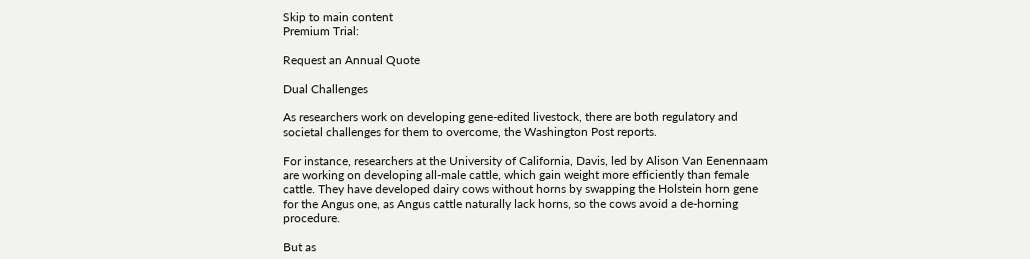Skip to main content
Premium Trial:

Request an Annual Quote

Dual Challenges

As researchers work on developing gene-edited livestock, there are both regulatory and societal challenges for them to overcome, the Washington Post reports.

For instance, researchers at the University of California, Davis, led by Alison Van Eenennaam are working on developing all-male cattle, which gain weight more efficiently than female cattle. They have developed dairy cows without horns by swapping the Holstein horn gene for the Angus one, as Angus cattle naturally lack horns, so the cows avoid a de-horning procedure.

But as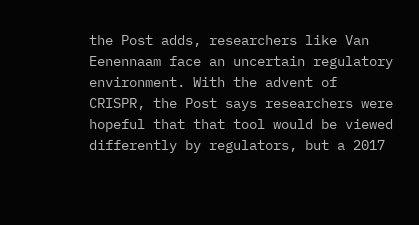the Post adds, researchers like Van Eenennaam face an uncertain regulatory environment. With the advent of CRISPR, the Post says researchers were hopeful that that tool would be viewed differently by regulators, but a 2017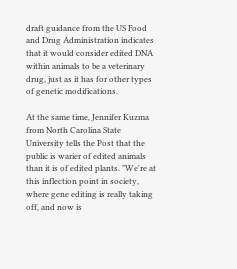draft guidance from the US Food and Drug Administration indicates that it would consider edited DNA within animals to be a veterinary drug, just as it has for other types of genetic modifications.

At the same time, Jennifer Kuzma from North Carolina State University tells the Post that the public is warier of edited animals than it is of edited plants. "We're at this inflection point in society, where gene editing is really taking off, and now is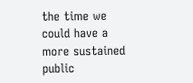the time we could have a more sustained public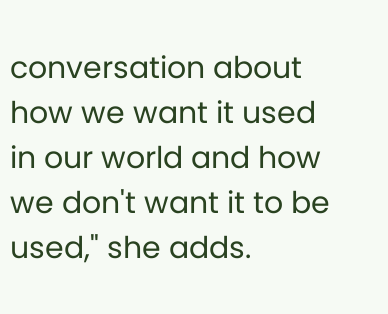conversation about how we want it used in our world and how we don't want it to be used," she adds.